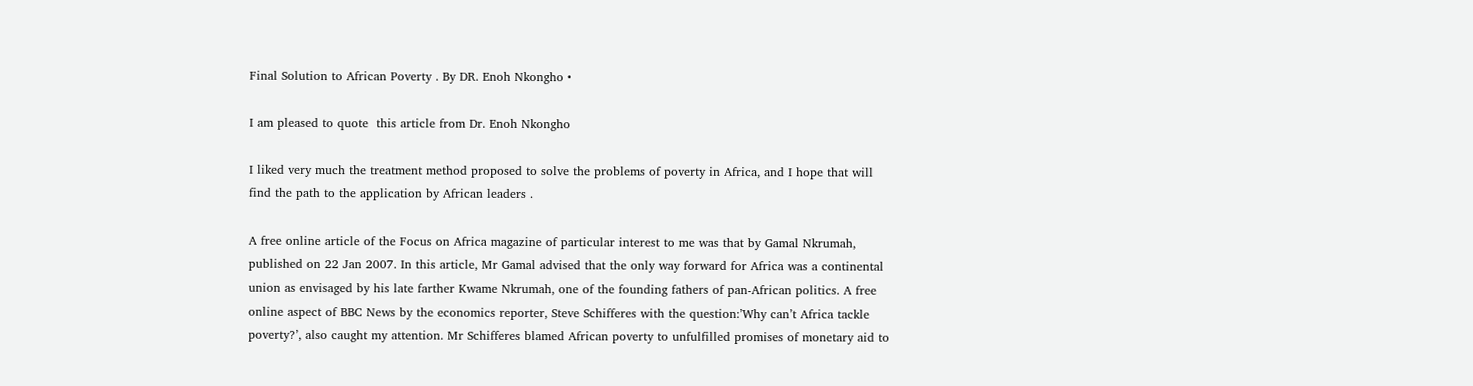Final Solution to African Poverty . By DR. Enoh Nkongho •

I am pleased to quote  this article from Dr. Enoh Nkongho

I liked very much the treatment method proposed to solve the problems of poverty in Africa, and I hope that will find the path to the application by African leaders .

A free online article of the Focus on Africa magazine of particular interest to me was that by Gamal Nkrumah, published on 22 Jan 2007. In this article, Mr Gamal advised that the only way forward for Africa was a continental union as envisaged by his late farther Kwame Nkrumah, one of the founding fathers of pan-African politics. A free online aspect of BBC News by the economics reporter, Steve Schifferes with the question:’Why can’t Africa tackle poverty?’, also caught my attention. Mr Schifferes blamed African poverty to unfulfilled promises of monetary aid to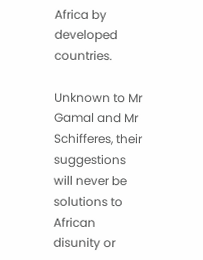Africa by developed countries.

Unknown to Mr Gamal and Mr Schifferes, their suggestions will never be solutions to African disunity or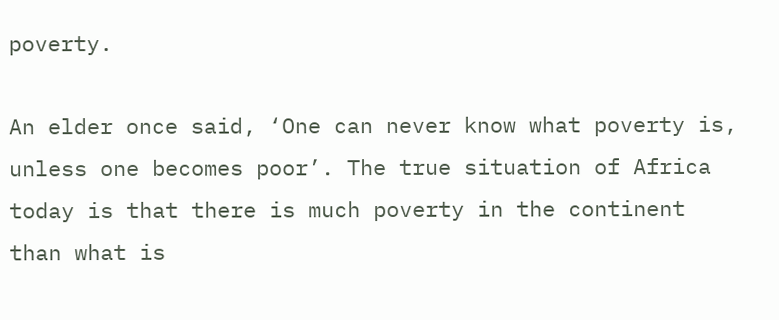poverty.

An elder once said, ‘One can never know what poverty is, unless one becomes poor’. The true situation of Africa today is that there is much poverty in the continent than what is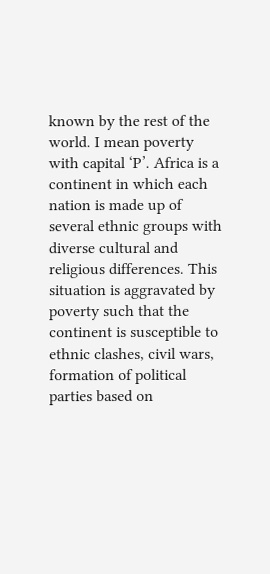known by the rest of the world. I mean poverty with capital ‘P’. Africa is a continent in which each nation is made up of several ethnic groups with diverse cultural and religious differences. This situation is aggravated by poverty such that the continent is susceptible to ethnic clashes, civil wars, formation of political parties based on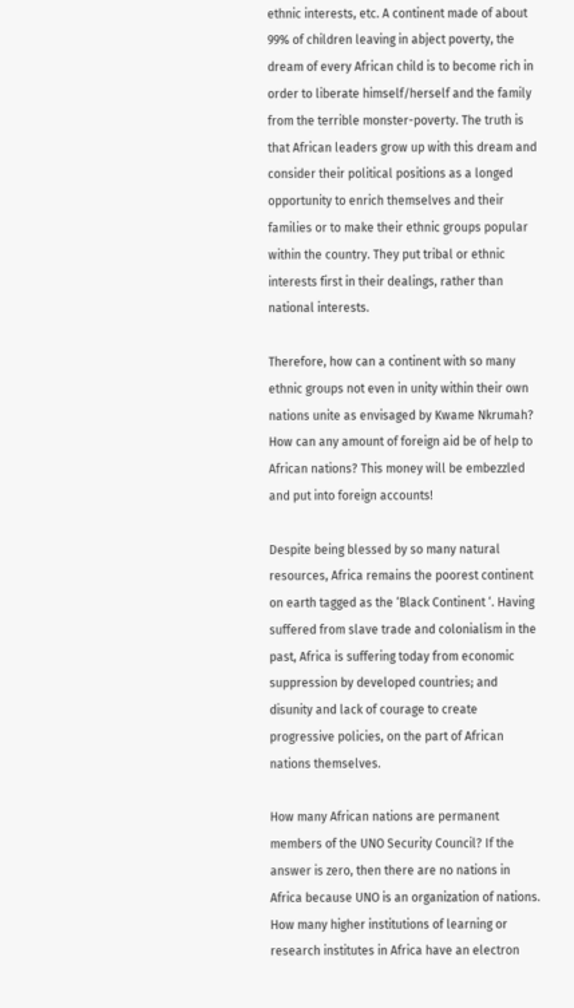ethnic interests, etc. A continent made of about 99% of children leaving in abject poverty, the dream of every African child is to become rich in order to liberate himself/herself and the family from the terrible monster-poverty. The truth is that African leaders grow up with this dream and consider their political positions as a longed opportunity to enrich themselves and their families or to make their ethnic groups popular within the country. They put tribal or ethnic interests first in their dealings, rather than national interests.

Therefore, how can a continent with so many ethnic groups not even in unity within their own nations unite as envisaged by Kwame Nkrumah? How can any amount of foreign aid be of help to African nations? This money will be embezzled and put into foreign accounts!

Despite being blessed by so many natural resources, Africa remains the poorest continent on earth tagged as the ‘Black Continent ‘. Having suffered from slave trade and colonialism in the past, Africa is suffering today from economic suppression by developed countries; and disunity and lack of courage to create progressive policies, on the part of African nations themselves.

How many African nations are permanent members of the UNO Security Council? If the answer is zero, then there are no nations in Africa because UNO is an organization of nations. How many higher institutions of learning or research institutes in Africa have an electron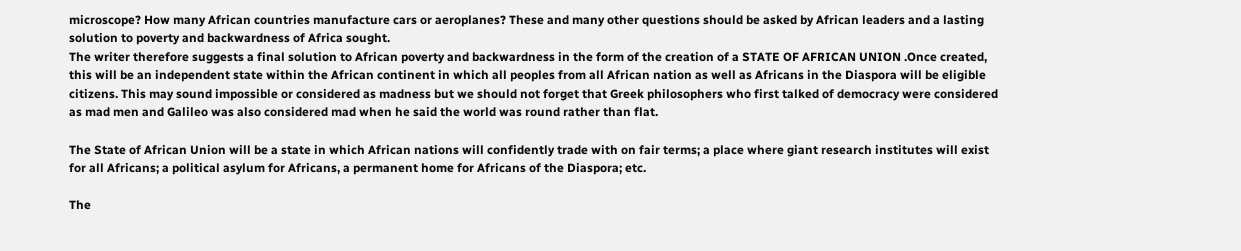microscope? How many African countries manufacture cars or aeroplanes? These and many other questions should be asked by African leaders and a lasting solution to poverty and backwardness of Africa sought.
The writer therefore suggests a final solution to African poverty and backwardness in the form of the creation of a STATE OF AFRICAN UNION .Once created, this will be an independent state within the African continent in which all peoples from all African nation as well as Africans in the Diaspora will be eligible citizens. This may sound impossible or considered as madness but we should not forget that Greek philosophers who first talked of democracy were considered as mad men and Galileo was also considered mad when he said the world was round rather than flat.

The State of African Union will be a state in which African nations will confidently trade with on fair terms; a place where giant research institutes will exist for all Africans; a political asylum for Africans, a permanent home for Africans of the Diaspora; etc.

The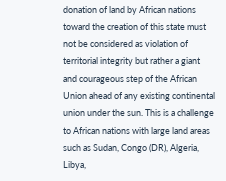donation of land by African nations toward the creation of this state must not be considered as violation of territorial integrity but rather a giant and courageous step of the African Union ahead of any existing continental union under the sun. This is a challenge to African nations with large land areas such as Sudan, Congo (DR), Algeria, Libya,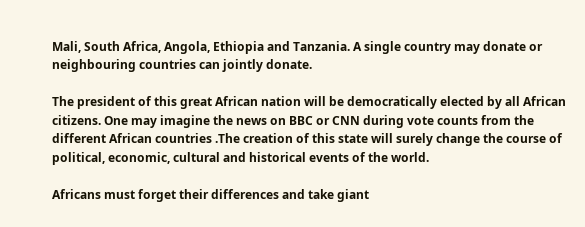Mali, South Africa, Angola, Ethiopia and Tanzania. A single country may donate or neighbouring countries can jointly donate.

The president of this great African nation will be democratically elected by all African citizens. One may imagine the news on BBC or CNN during vote counts from the different African countries .The creation of this state will surely change the course of political, economic, cultural and historical events of the world.

Africans must forget their differences and take giant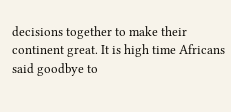decisions together to make their continent great. It is high time Africans said goodbye to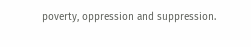poverty, oppression and suppression.